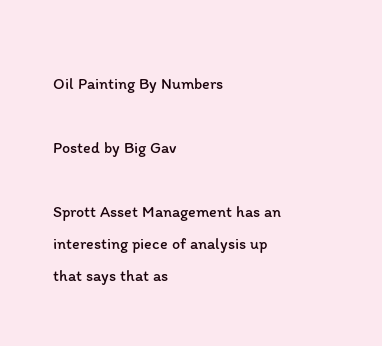Oil Painting By Numbers

Posted by Big Gav

Sprott Asset Management has an interesting piece of analysis up that says that as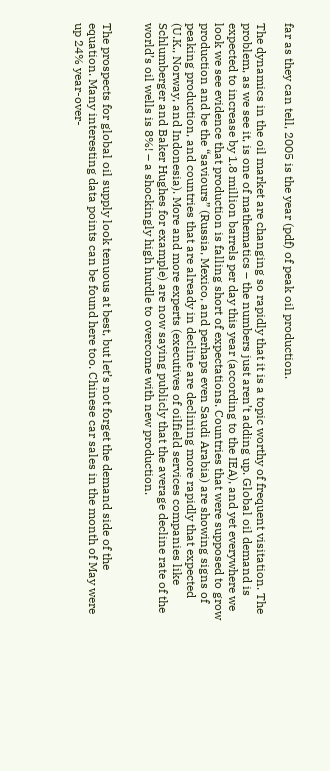far as they can tell, 2005 is the year (pdf) of peak oil production.

The dynamics in the oil market are changing so rapidly that it is a topic worthy of frequent visitation. The problem, as we see it, is one of mathematics – the numbers just aren’t adding up. Global oil demand is expected to increase by 1.8 million barrels per day this year (according to the IEA), and yet everywhere we look we see evidence that production is falling short of expectations. Countries that were supposed to grow production and be the “saviours” (Russia, Mexico, and perhaps even Saudi Arabia) are showing signs of peaking production, and countries that are already in decline are declining more rapidly that expected (U.K., Norway, and Indonesia). More and more experts (executives of oilfield services companies like Schlumberger and Baker Hughes for example) are now saying publicly that the average decline rate of the world’s oil wells is 8%! – a shockingly high hurdle to overcome with new production.


The prospects for global oil supply look tenuous at best, but let’s not forget the demand side of the equation. Many interesting data points can be found here too. Chinese car sales in the month of May were up 24% year-over-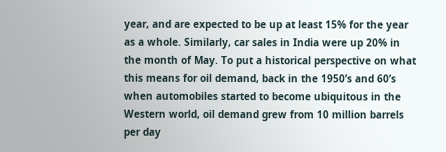year, and are expected to be up at least 15% for the year as a whole. Similarly, car sales in India were up 20% in the month of May. To put a historical perspective on what this means for oil demand, back in the 1950’s and 60’s when automobiles started to become ubiquitous in the Western world, oil demand grew from 10 million barrels per day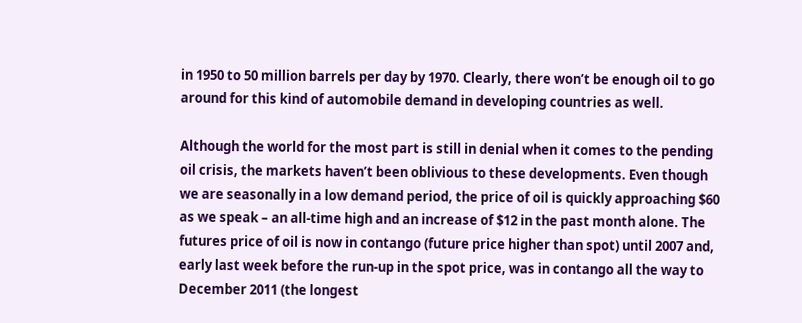in 1950 to 50 million barrels per day by 1970. Clearly, there won’t be enough oil to go around for this kind of automobile demand in developing countries as well.

Although the world for the most part is still in denial when it comes to the pending oil crisis, the markets haven’t been oblivious to these developments. Even though we are seasonally in a low demand period, the price of oil is quickly approaching $60 as we speak – an all-time high and an increase of $12 in the past month alone. The futures price of oil is now in contango (future price higher than spot) until 2007 and, early last week before the run-up in the spot price, was in contango all the way to December 2011 (the longest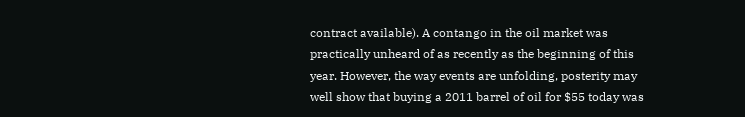contract available). A contango in the oil market was practically unheard of as recently as the beginning of this year. However, the way events are unfolding, posterity may well show that buying a 2011 barrel of oil for $55 today was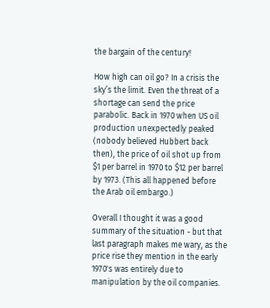the bargain of the century!

How high can oil go? In a crisis the sky’s the limit. Even the threat of a shortage can send the price parabolic. Back in 1970 when US oil production unexpectedly peaked (nobody believed Hubbert back then), the price of oil shot up from $1 per barrel in 1970 to $12 per barrel by 1973. (This all happened before the Arab oil embargo.)

Overall I thought it was a good summary of the situation - but that last paragraph makes me wary, as the price rise they mention in the early 1970's was entirely due to manipulation by the oil companies.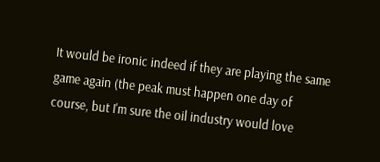It would be ironic indeed if they are playing the same game again (the peak must happen one day of course, but I'm sure the oil industry would love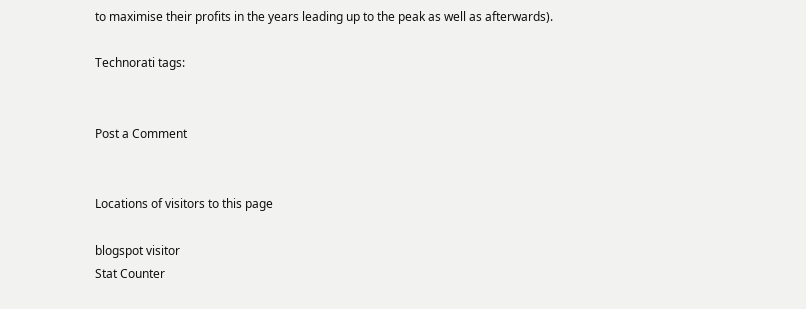to maximise their profits in the years leading up to the peak as well as afterwards).

Technorati tags:


Post a Comment


Locations of visitors to this page

blogspot visitor
Stat Counter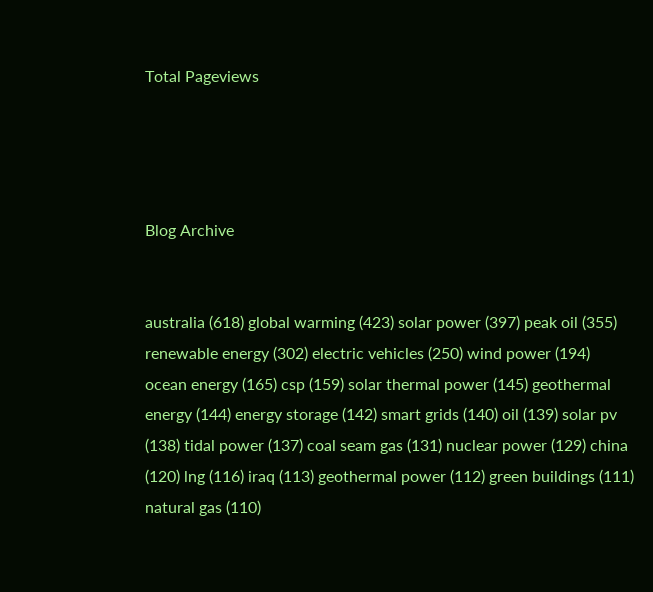Total Pageviews




Blog Archive


australia (618) global warming (423) solar power (397) peak oil (355) renewable energy (302) electric vehicles (250) wind power (194) ocean energy (165) csp (159) solar thermal power (145) geothermal energy (144) energy storage (142) smart grids (140) oil (139) solar pv (138) tidal power (137) coal seam gas (131) nuclear power (129) china (120) lng (116) iraq (113) geothermal power (112) green buildings (111) natural gas (110)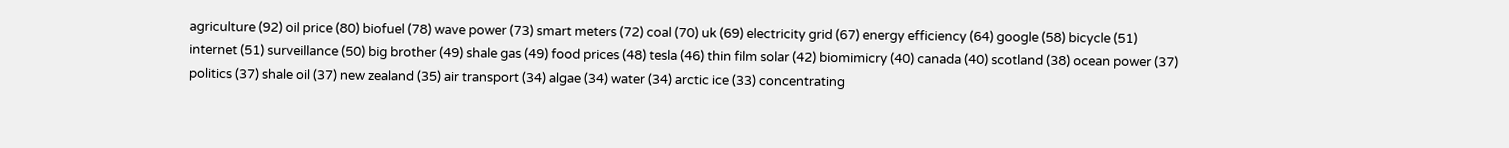agriculture (92) oil price (80) biofuel (78) wave power (73) smart meters (72) coal (70) uk (69) electricity grid (67) energy efficiency (64) google (58) bicycle (51) internet (51) surveillance (50) big brother (49) shale gas (49) food prices (48) tesla (46) thin film solar (42) biomimicry (40) canada (40) scotland (38) ocean power (37) politics (37) shale oil (37) new zealand (35) air transport (34) algae (34) water (34) arctic ice (33) concentrating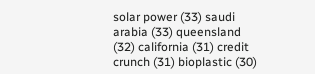solar power (33) saudi arabia (33) queensland (32) california (31) credit crunch (31) bioplastic (30)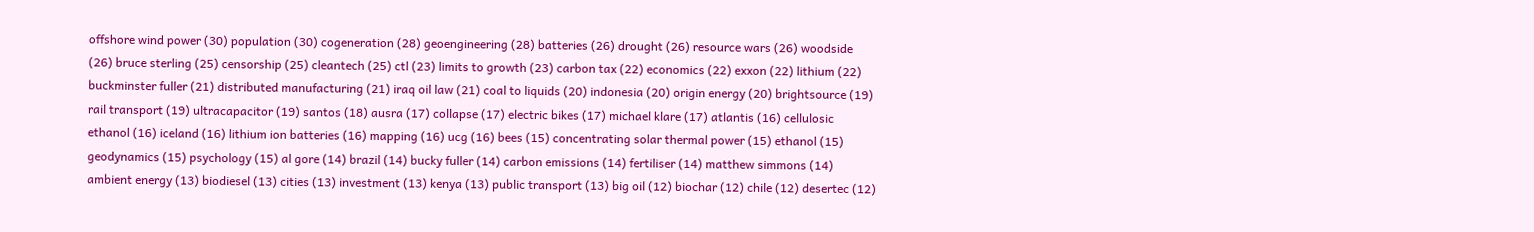offshore wind power (30) population (30) cogeneration (28) geoengineering (28) batteries (26) drought (26) resource wars (26) woodside (26) bruce sterling (25) censorship (25) cleantech (25) ctl (23) limits to growth (23) carbon tax (22) economics (22) exxon (22) lithium (22) buckminster fuller (21) distributed manufacturing (21) iraq oil law (21) coal to liquids (20) indonesia (20) origin energy (20) brightsource (19) rail transport (19) ultracapacitor (19) santos (18) ausra (17) collapse (17) electric bikes (17) michael klare (17) atlantis (16) cellulosic ethanol (16) iceland (16) lithium ion batteries (16) mapping (16) ucg (16) bees (15) concentrating solar thermal power (15) ethanol (15) geodynamics (15) psychology (15) al gore (14) brazil (14) bucky fuller (14) carbon emissions (14) fertiliser (14) matthew simmons (14) ambient energy (13) biodiesel (13) cities (13) investment (13) kenya (13) public transport (13) big oil (12) biochar (12) chile (12) desertec (12)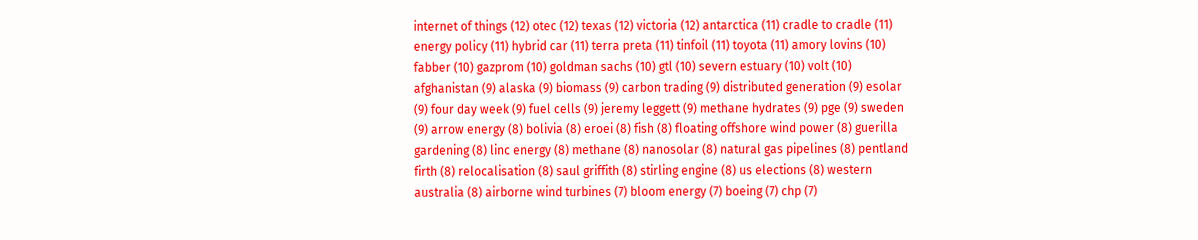internet of things (12) otec (12) texas (12) victoria (12) antarctica (11) cradle to cradle (11) energy policy (11) hybrid car (11) terra preta (11) tinfoil (11) toyota (11) amory lovins (10) fabber (10) gazprom (10) goldman sachs (10) gtl (10) severn estuary (10) volt (10) afghanistan (9) alaska (9) biomass (9) carbon trading (9) distributed generation (9) esolar (9) four day week (9) fuel cells (9) jeremy leggett (9) methane hydrates (9) pge (9) sweden (9) arrow energy (8) bolivia (8) eroei (8) fish (8) floating offshore wind power (8) guerilla gardening (8) linc energy (8) methane (8) nanosolar (8) natural gas pipelines (8) pentland firth (8) relocalisation (8) saul griffith (8) stirling engine (8) us elections (8) western australia (8) airborne wind turbines (7) bloom energy (7) boeing (7) chp (7)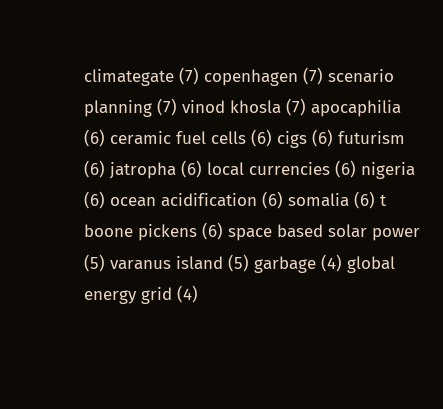climategate (7) copenhagen (7) scenario planning (7) vinod khosla (7) apocaphilia (6) ceramic fuel cells (6) cigs (6) futurism (6) jatropha (6) local currencies (6) nigeria (6) ocean acidification (6) somalia (6) t boone pickens (6) space based solar power (5) varanus island (5) garbage (4) global energy grid (4)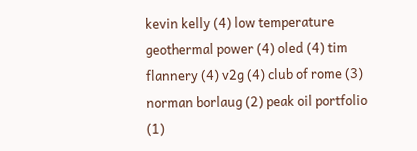kevin kelly (4) low temperature geothermal power (4) oled (4) tim flannery (4) v2g (4) club of rome (3) norman borlaug (2) peak oil portfolio (1)